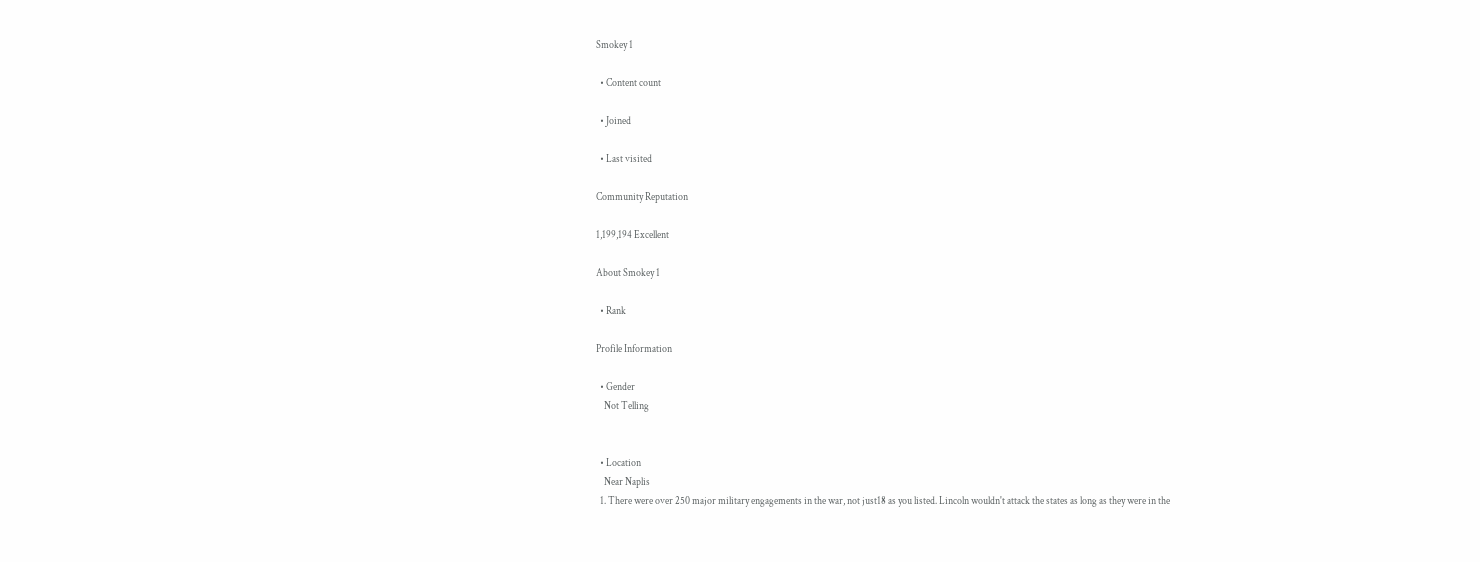Smokey 1

  • Content count

  • Joined

  • Last visited

Community Reputation

1,199,194 Excellent

About Smokey 1

  • Rank

Profile Information

  • Gender
    Not Telling


  • Location
    Near Naplis
  1. There were over 250 major military engagements in the war, not just18 as you listed. Lincoln wouldn't attack the states as long as they were in the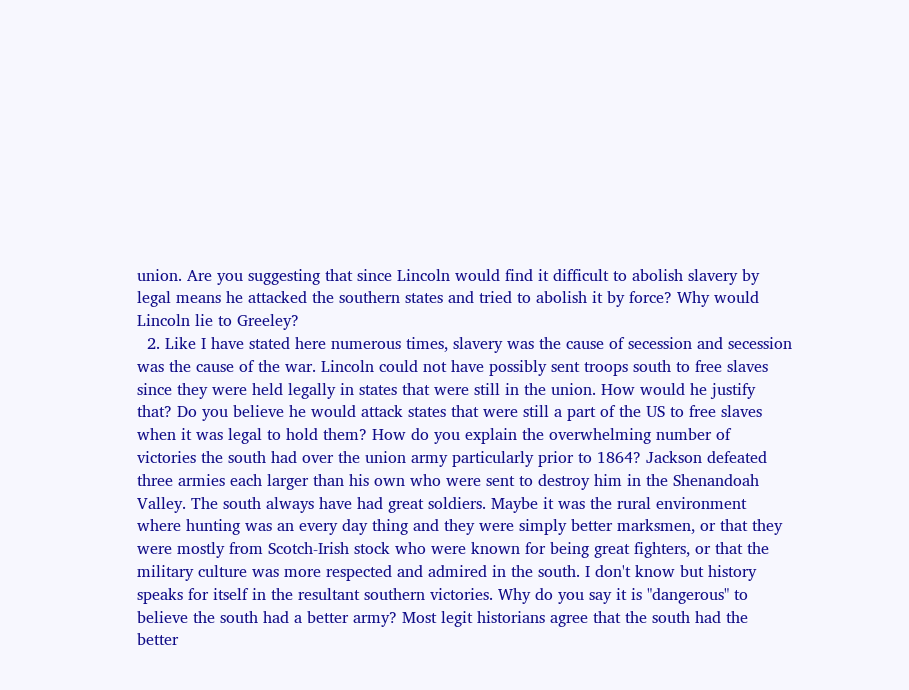union. Are you suggesting that since Lincoln would find it difficult to abolish slavery by legal means he attacked the southern states and tried to abolish it by force? Why would Lincoln lie to Greeley?
  2. Like I have stated here numerous times, slavery was the cause of secession and secession was the cause of the war. Lincoln could not have possibly sent troops south to free slaves since they were held legally in states that were still in the union. How would he justify that? Do you believe he would attack states that were still a part of the US to free slaves when it was legal to hold them? How do you explain the overwhelming number of victories the south had over the union army particularly prior to 1864? Jackson defeated three armies each larger than his own who were sent to destroy him in the Shenandoah Valley. The south always have had great soldiers. Maybe it was the rural environment where hunting was an every day thing and they were simply better marksmen, or that they were mostly from Scotch-Irish stock who were known for being great fighters, or that the military culture was more respected and admired in the south. I don't know but history speaks for itself in the resultant southern victories. Why do you say it is "dangerous" to believe the south had a better army? Most legit historians agree that the south had the better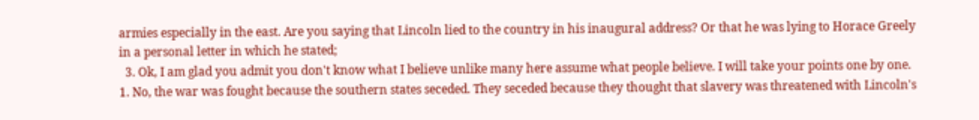armies especially in the east. Are you saying that Lincoln lied to the country in his inaugural address? Or that he was lying to Horace Greely in a personal letter in which he stated;
  3. Ok, I am glad you admit you don't know what I believe unlike many here assume what people believe. I will take your points one by one. 1. No, the war was fought because the southern states seceded. They seceded because they thought that slavery was threatened with Lincoln's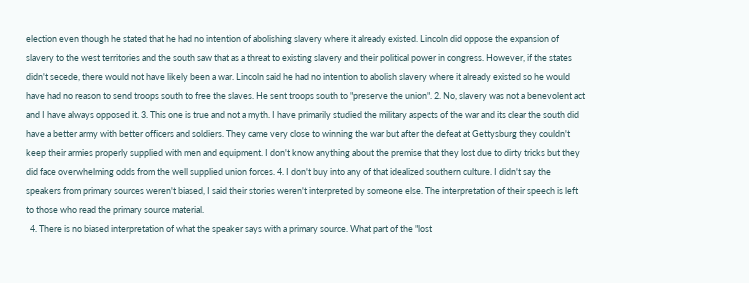election even though he stated that he had no intention of abolishing slavery where it already existed. Lincoln did oppose the expansion of slavery to the west territories and the south saw that as a threat to existing slavery and their political power in congress. However, if the states didn't secede, there would not have likely been a war. Lincoln said he had no intention to abolish slavery where it already existed so he would have had no reason to send troops south to free the slaves. He sent troops south to "preserve the union". 2. No, slavery was not a benevolent act and I have always opposed it. 3. This one is true and not a myth. I have primarily studied the military aspects of the war and its clear the south did have a better army with better officers and soldiers. They came very close to winning the war but after the defeat at Gettysburg they couldn't keep their armies properly supplied with men and equipment. I don't know anything about the premise that they lost due to dirty tricks but they did face overwhelming odds from the well supplied union forces. 4. I don't buy into any of that idealized southern culture. I didn't say the speakers from primary sources weren't biased, I said their stories weren't interpreted by someone else. The interpretation of their speech is left to those who read the primary source material.
  4. There is no biased interpretation of what the speaker says with a primary source. What part of the "lost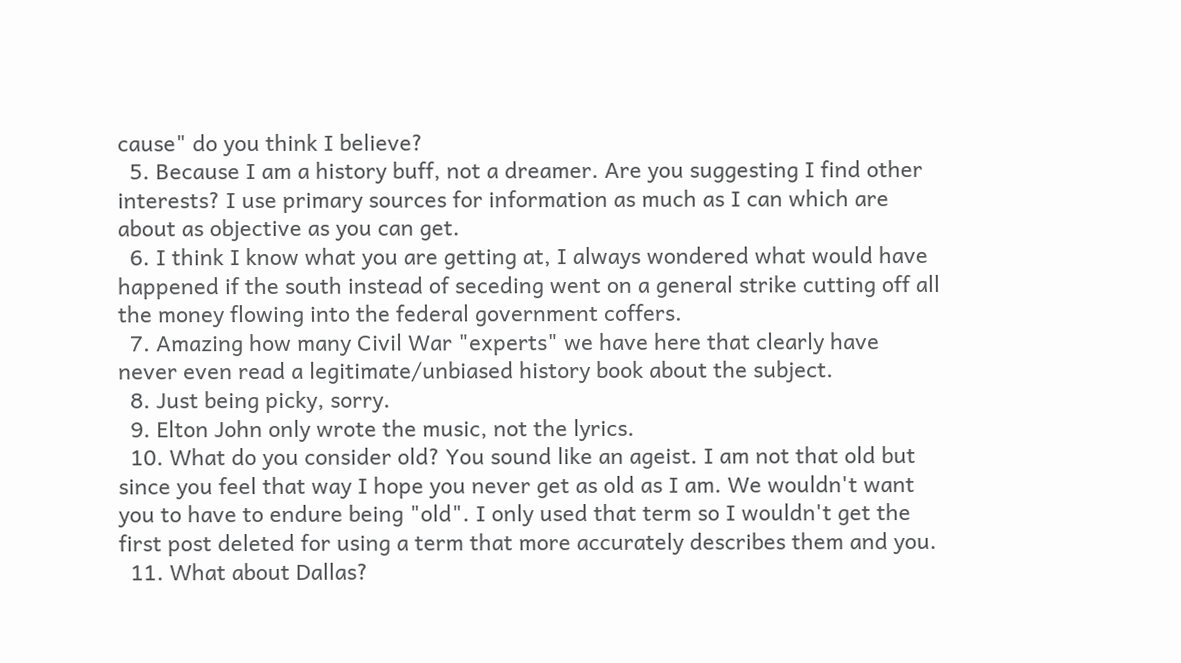cause" do you think I believe?
  5. Because I am a history buff, not a dreamer. Are you suggesting I find other interests? I use primary sources for information as much as I can which are about as objective as you can get.
  6. I think I know what you are getting at, I always wondered what would have happened if the south instead of seceding went on a general strike cutting off all the money flowing into the federal government coffers.
  7. Amazing how many Civil War "experts" we have here that clearly have never even read a legitimate/unbiased history book about the subject.
  8. Just being picky, sorry.
  9. Elton John only wrote the music, not the lyrics.
  10. What do you consider old? You sound like an ageist. I am not that old but since you feel that way I hope you never get as old as I am. We wouldn't want you to have to endure being "old". I only used that term so I wouldn't get the first post deleted for using a term that more accurately describes them and you.
  11. What about Dallas?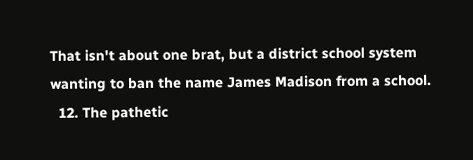That isn't about one brat, but a district school system wanting to ban the name James Madison from a school.
  12. The pathetic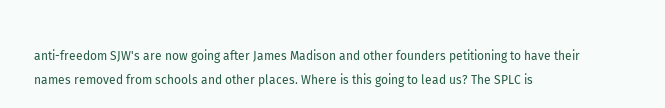anti-freedom SJW's are now going after James Madison and other founders petitioning to have their names removed from schools and other places. Where is this going to lead us? The SPLC is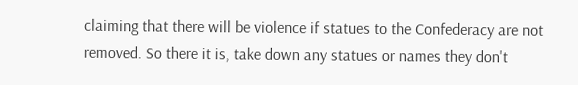claiming that there will be violence if statues to the Confederacy are not removed. So there it is, take down any statues or names they don't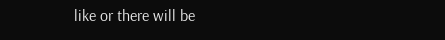like or there will be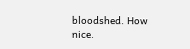bloodshed. How nice.